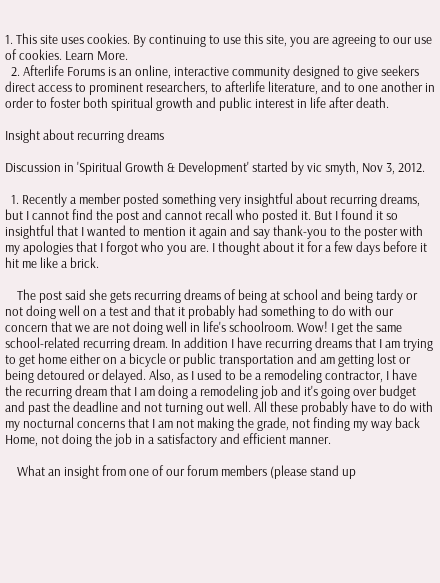1. This site uses cookies. By continuing to use this site, you are agreeing to our use of cookies. Learn More.
  2. Afterlife Forums is an online, interactive community designed to give seekers direct access to prominent researchers, to afterlife literature, and to one another in order to foster both spiritual growth and public interest in life after death.

Insight about recurring dreams

Discussion in 'Spiritual Growth & Development' started by vic smyth, Nov 3, 2012.

  1. Recently a member posted something very insightful about recurring dreams, but I cannot find the post and cannot recall who posted it. But I found it so insightful that I wanted to mention it again and say thank-you to the poster with my apologies that I forgot who you are. I thought about it for a few days before it hit me like a brick.

    The post said she gets recurring dreams of being at school and being tardy or not doing well on a test and that it probably had something to do with our concern that we are not doing well in life's schoolroom. Wow! I get the same school-related recurring dream. In addition I have recurring dreams that I am trying to get home either on a bicycle or public transportation and am getting lost or being detoured or delayed. Also, as I used to be a remodeling contractor, I have the recurring dream that I am doing a remodeling job and it's going over budget and past the deadline and not turning out well. All these probably have to do with my nocturnal concerns that I am not making the grade, not finding my way back Home, not doing the job in a satisfactory and efficient manner.

    What an insight from one of our forum members (please stand up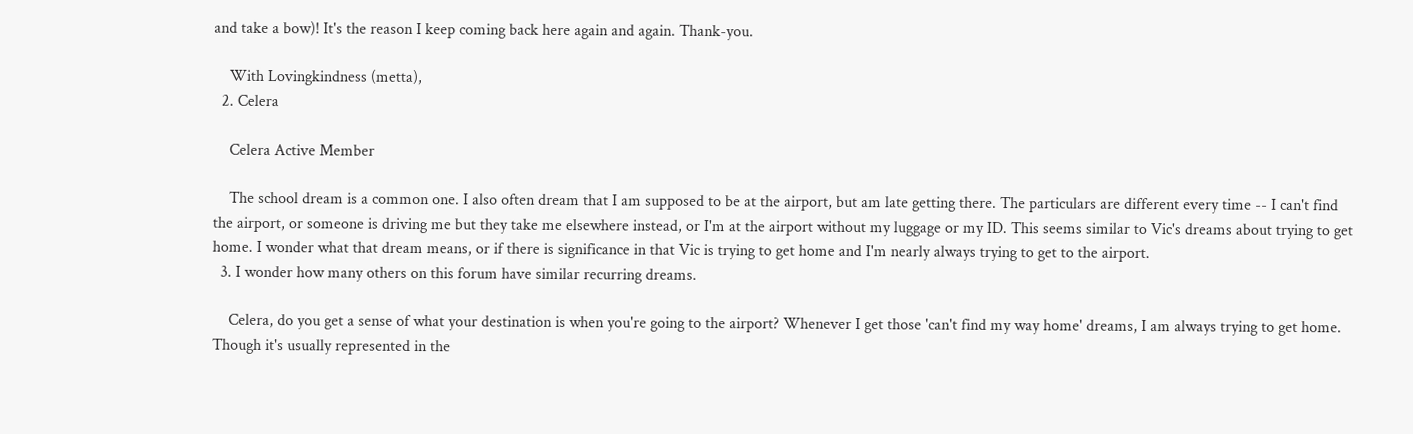and take a bow)! It's the reason I keep coming back here again and again. Thank-you.

    With Lovingkindness (metta),
  2. Celera

    Celera Active Member

    The school dream is a common one. I also often dream that I am supposed to be at the airport, but am late getting there. The particulars are different every time -- I can't find the airport, or someone is driving me but they take me elsewhere instead, or I'm at the airport without my luggage or my ID. This seems similar to Vic's dreams about trying to get home. I wonder what that dream means, or if there is significance in that Vic is trying to get home and I'm nearly always trying to get to the airport.
  3. I wonder how many others on this forum have similar recurring dreams.

    Celera, do you get a sense of what your destination is when you're going to the airport? Whenever I get those 'can't find my way home' dreams, I am always trying to get home. Though it's usually represented in the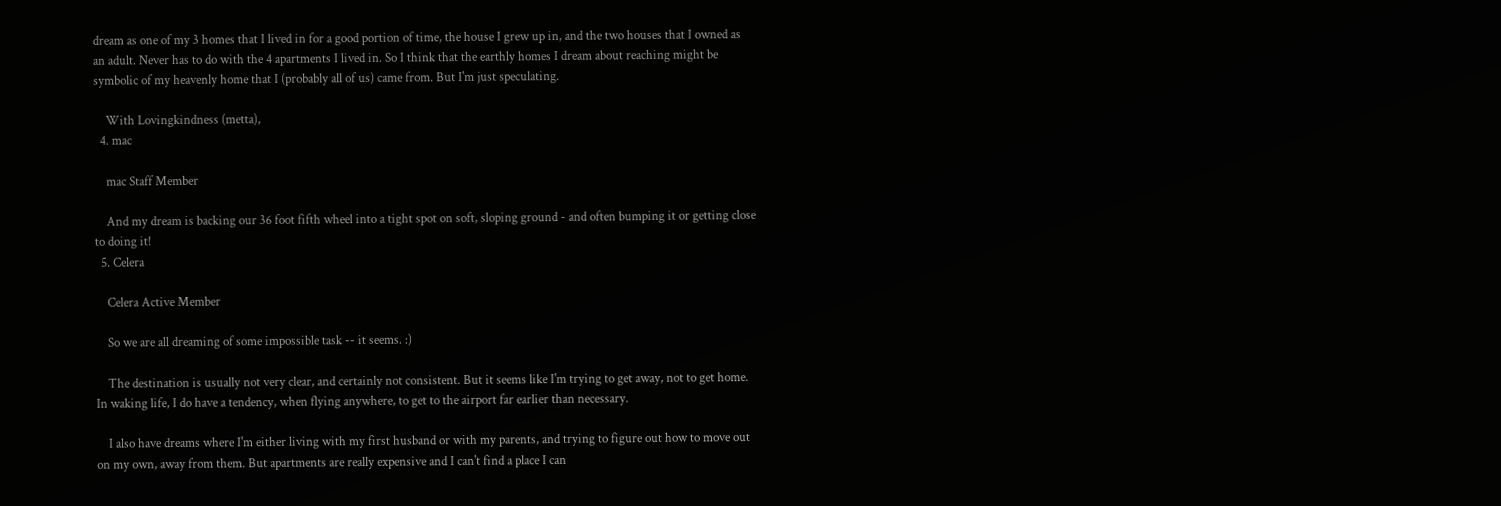dream as one of my 3 homes that I lived in for a good portion of time, the house I grew up in, and the two houses that I owned as an adult. Never has to do with the 4 apartments I lived in. So I think that the earthly homes I dream about reaching might be symbolic of my heavenly home that I (probably all of us) came from. But I'm just speculating.

    With Lovingkindness (metta),
  4. mac

    mac Staff Member

    And my dream is backing our 36 foot fifth wheel into a tight spot on soft, sloping ground - and often bumping it or getting close to doing it!
  5. Celera

    Celera Active Member

    So we are all dreaming of some impossible task -- it seems. :)

    The destination is usually not very clear, and certainly not consistent. But it seems like I'm trying to get away, not to get home. In waking life, I do have a tendency, when flying anywhere, to get to the airport far earlier than necessary.

    I also have dreams where I'm either living with my first husband or with my parents, and trying to figure out how to move out on my own, away from them. But apartments are really expensive and I can't find a place I can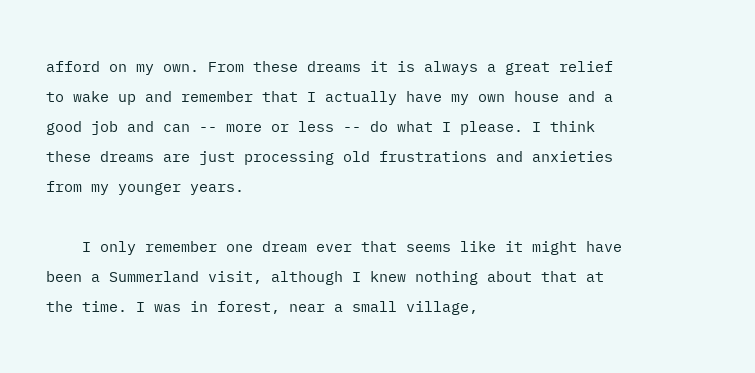afford on my own. From these dreams it is always a great relief to wake up and remember that I actually have my own house and a good job and can -- more or less -- do what I please. I think these dreams are just processing old frustrations and anxieties from my younger years.

    I only remember one dream ever that seems like it might have been a Summerland visit, although I knew nothing about that at the time. I was in forest, near a small village,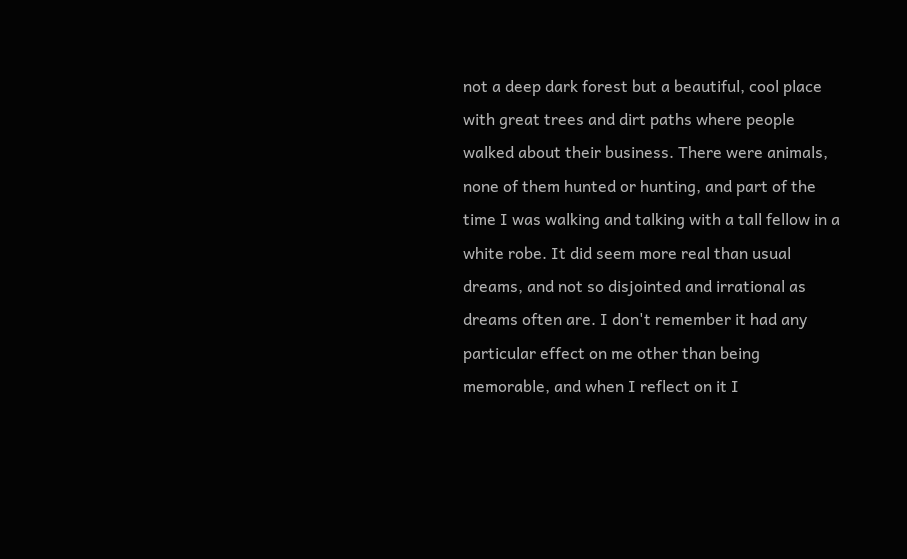not a deep dark forest but a beautiful, cool place with great trees and dirt paths where people walked about their business. There were animals, none of them hunted or hunting, and part of the time I was walking and talking with a tall fellow in a white robe. It did seem more real than usual dreams, and not so disjointed and irrational as dreams often are. I don't remember it had any particular effect on me other than being memorable, and when I reflect on it I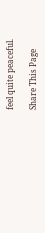feel quite peaceful.

Share This Page